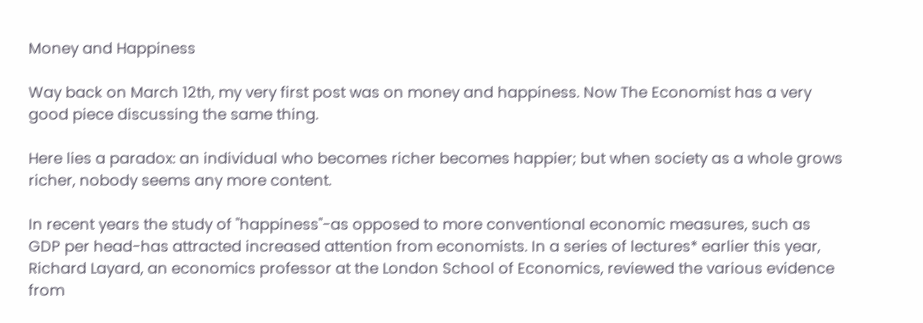Money and Happiness

Way back on March 12th, my very first post was on money and happiness. Now The Economist has a very good piece discussing the same thing.

Here lies a paradox: an individual who becomes richer becomes happier; but when society as a whole grows richer, nobody seems any more content.

In recent years the study of "happiness"-as opposed to more conventional economic measures, such as GDP per head-has attracted increased attention from economists. In a series of lectures* earlier this year, Richard Layard, an economics professor at the London School of Economics, reviewed the various evidence from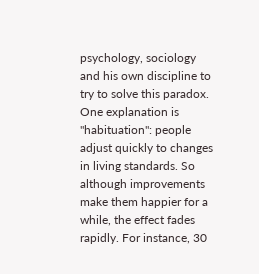psychology, sociology and his own discipline to try to solve this paradox. One explanation is "habituation": people adjust quickly to changes in living standards. So although improvements make them happier for a while, the effect fades rapidly. For instance, 30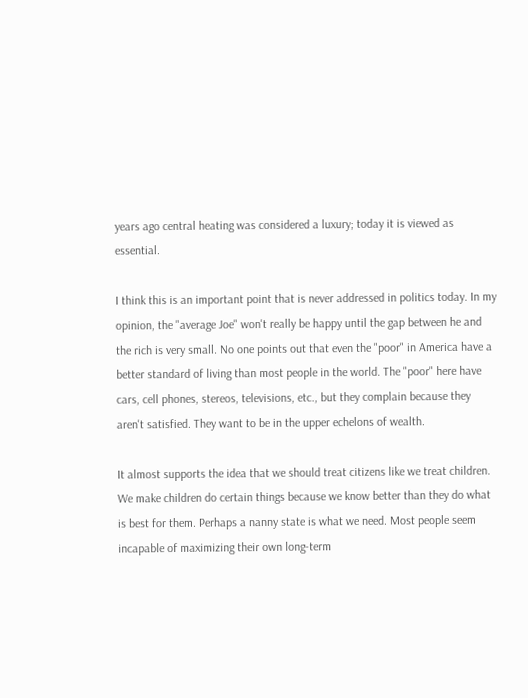years ago central heating was considered a luxury; today it is viewed as essential.

I think this is an important point that is never addressed in politics today. In my opinion, the "average Joe" won't really be happy until the gap between he and the rich is very small. No one points out that even the "poor" in America have a better standard of living than most people in the world. The "poor" here have cars, cell phones, stereos, televisions, etc., but they complain because they aren't satisfied. They want to be in the upper echelons of wealth.

It almost supports the idea that we should treat citizens like we treat children. We make children do certain things because we know better than they do what is best for them. Perhaps a nanny state is what we need. Most people seem incapable of maximizing their own long-term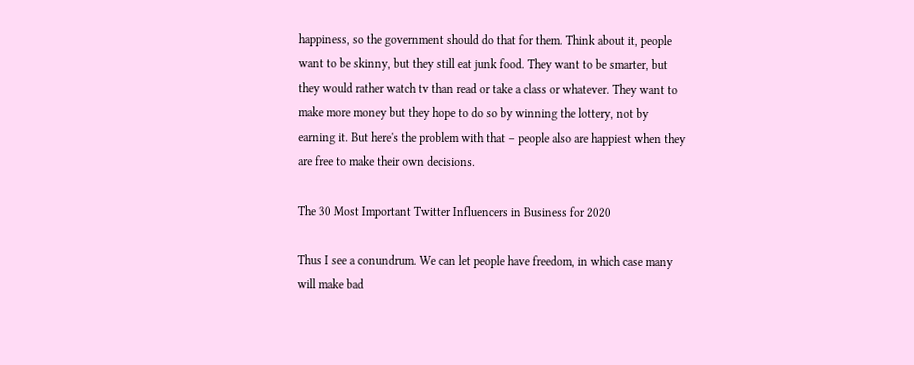happiness, so the government should do that for them. Think about it, people want to be skinny, but they still eat junk food. They want to be smarter, but they would rather watch tv than read or take a class or whatever. They want to make more money but they hope to do so by winning the lottery, not by earning it. But here's the problem with that – people also are happiest when they are free to make their own decisions.

The 30 Most Important Twitter Influencers in Business for 2020

Thus I see a conundrum. We can let people have freedom, in which case many will make bad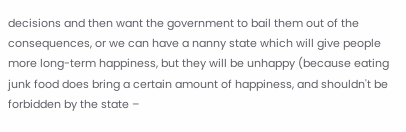decisions and then want the government to bail them out of the consequences, or we can have a nanny state which will give people more long-term happiness, but they will be unhappy (because eating junk food does bring a certain amount of happiness, and shouldn't be forbidden by the state –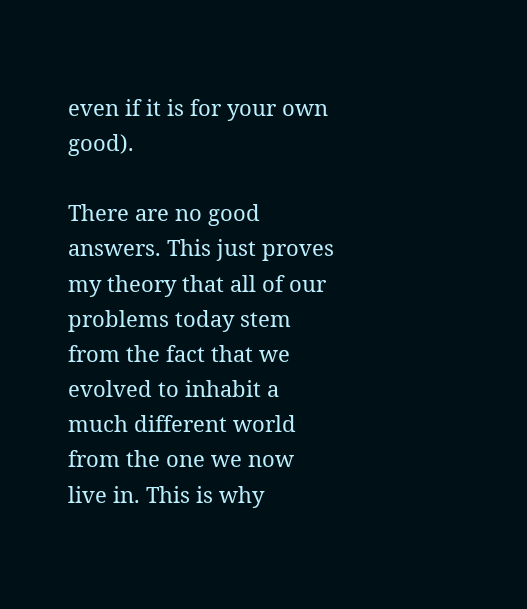even if it is for your own good).

There are no good answers. This just proves my theory that all of our problems today stem from the fact that we evolved to inhabit a much different world from the one we now live in. This is why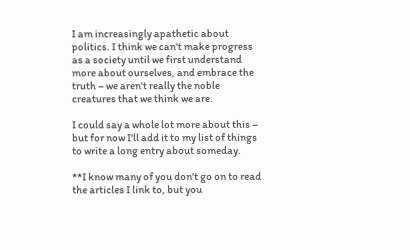I am increasingly apathetic about politics. I think we can't make progress as a society until we first understand more about ourselves, and embrace the truth – we aren't really the noble creatures that we think we are.

I could say a whole lot more about this – but for now I'll add it to my list of things to write a long entry about someday.

**I know many of you don't go on to read the articles I link to, but you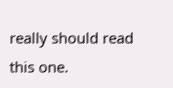really should read this one.